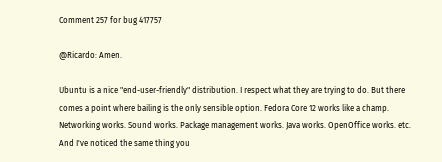Comment 257 for bug 417757

@Ricardo: Amen.

Ubuntu is a nice "end-user-friendly" distribution. I respect what they are trying to do. But there comes a point where bailing is the only sensible option. Fedora Core 12 works like a champ. Networking works. Sound works. Package management works. Java works. OpenOffice works. etc. And I've noticed the same thing you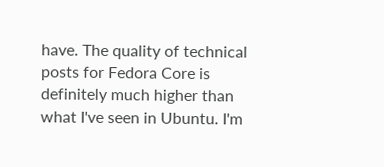have. The quality of technical posts for Fedora Core is definitely much higher than what I've seen in Ubuntu. I'm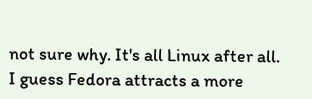not sure why. It's all Linux after all. I guess Fedora attracts a more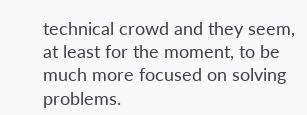technical crowd and they seem, at least for the moment, to be much more focused on solving problems.